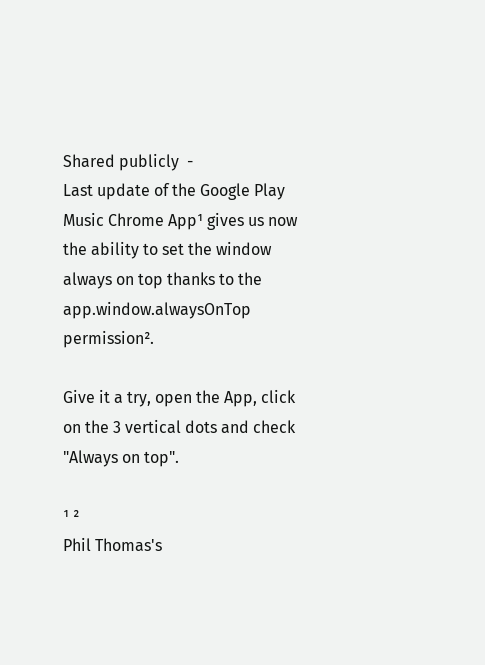Shared publicly  -
Last update of the Google Play Music Chrome App¹ gives us now the ability to set the window always on top thanks to the app.window.alwaysOnTop permission².

Give it a try, open the App, click on the 3 vertical dots and check "Always on top".

¹ ²
Phil Thomas's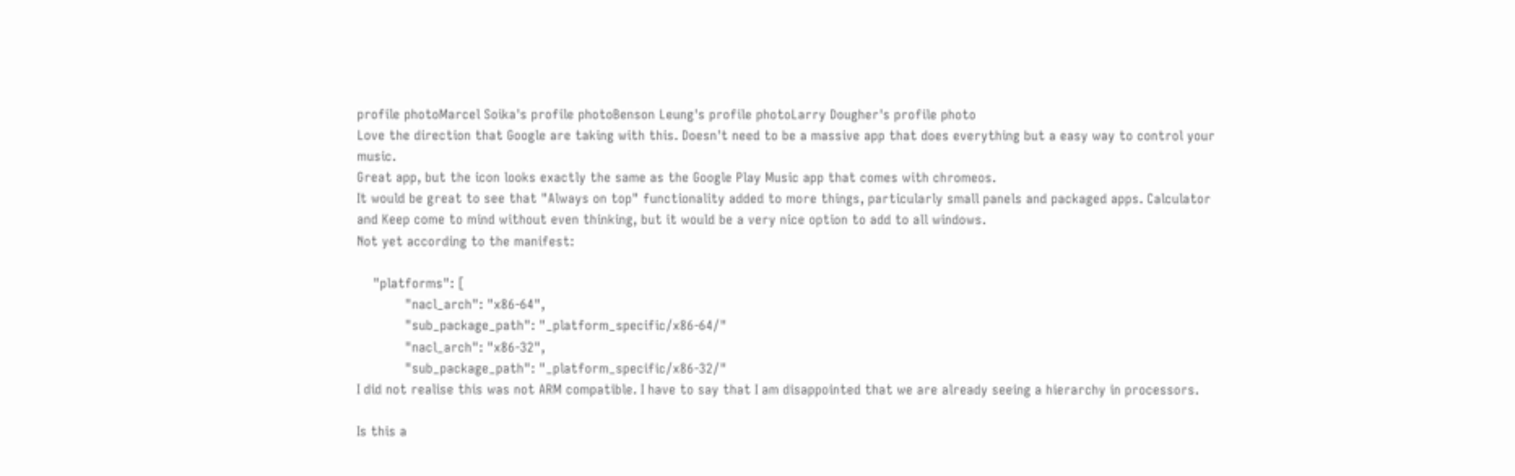profile photoMarcel Soika's profile photoBenson Leung's profile photoLarry Dougher's profile photo
Love the direction that Google are taking with this. Doesn't need to be a massive app that does everything but a easy way to control your music.
Great app, but the icon looks exactly the same as the Google Play Music app that comes with chromeos.
It would be great to see that "Always on top" functionality added to more things, particularly small panels and packaged apps. Calculator and Keep come to mind without even thinking, but it would be a very nice option to add to all windows.
Not yet according to the manifest:

    "platforms": [
            "nacl_arch": "x86-64",
            "sub_package_path": "_platform_specific/x86-64/"
            "nacl_arch": "x86-32",
            "sub_package_path": "_platform_specific/x86-32/"
I did not realise this was not ARM compatible. I have to say that I am disappointed that we are already seeing a hierarchy in processors.

Is this a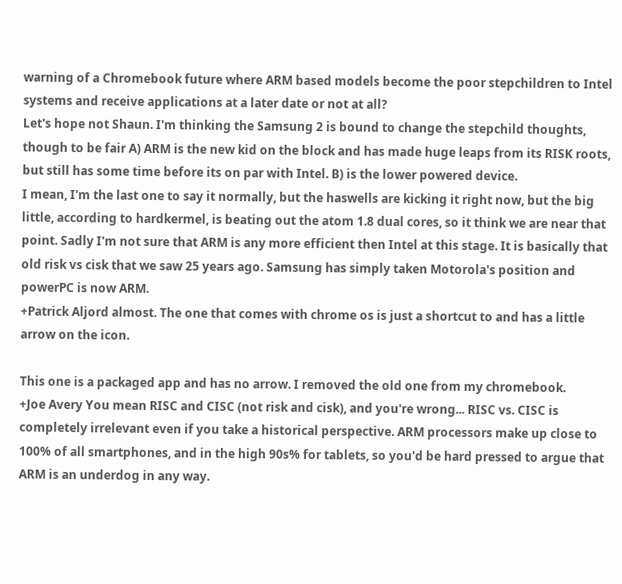warning of a Chromebook future where ARM based models become the poor stepchildren to Intel systems and receive applications at a later date or not at all?
Let's hope not Shaun. I'm thinking the Samsung 2 is bound to change the stepchild thoughts, though to be fair A) ARM is the new kid on the block and has made huge leaps from its RISK roots, but still has some time before its on par with Intel. B) is the lower powered device.
I mean, I'm the last one to say it normally, but the haswells are kicking it right now, but the big little, according to hardkermel, is beating out the atom 1.8 dual cores, so it think we are near that point. Sadly I'm not sure that ARM is any more efficient then Intel at this stage. It is basically that old risk vs cisk that we saw 25 years ago. Samsung has simply taken Motorola's position and powerPC is now ARM.
+Patrick Aljord almost. The one that comes with chrome os is just a shortcut to and has a little arrow on the icon.

This one is a packaged app and has no arrow. I removed the old one from my chromebook.
+Joe Avery You mean RISC and CISC (not risk and cisk), and you're wrong... RISC vs. CISC is completely irrelevant even if you take a historical perspective. ARM processors make up close to 100% of all smartphones, and in the high 90s% for tablets, so you'd be hard pressed to argue that ARM is an underdog in any way.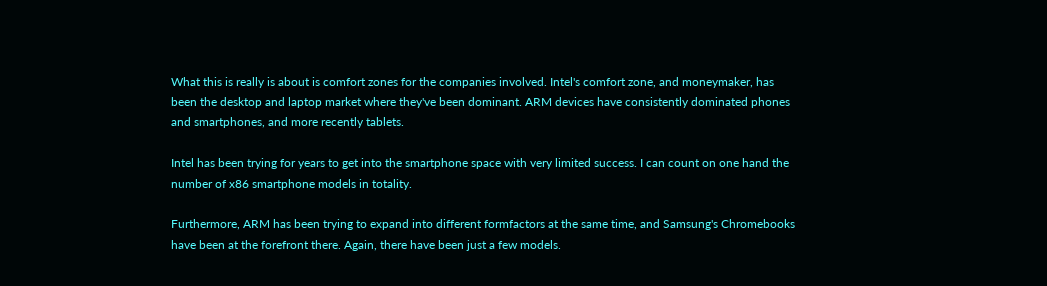What this is really is about is comfort zones for the companies involved. Intel's comfort zone, and moneymaker, has been the desktop and laptop market where they've been dominant. ARM devices have consistently dominated phones and smartphones, and more recently tablets.

Intel has been trying for years to get into the smartphone space with very limited success. I can count on one hand the number of x86 smartphone models in totality.

Furthermore, ARM has been trying to expand into different formfactors at the same time, and Samsung's Chromebooks have been at the forefront there. Again, there have been just a few models.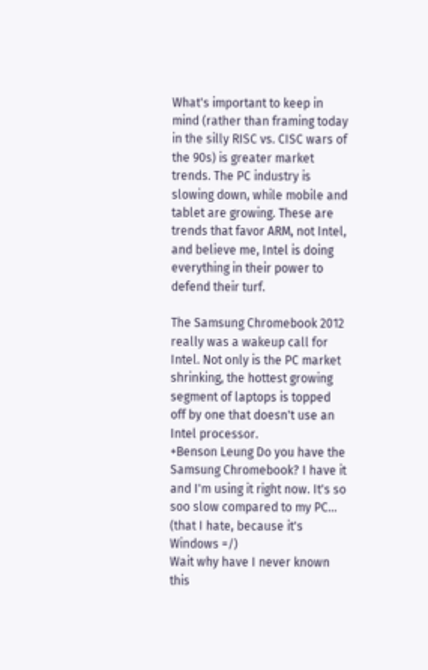What's important to keep in mind (rather than framing today in the silly RISC vs. CISC wars of the 90s) is greater market trends. The PC industry is slowing down, while mobile and tablet are growing. These are trends that favor ARM, not Intel, and believe me, Intel is doing everything in their power to defend their turf.

The Samsung Chromebook 2012 really was a wakeup call for Intel. Not only is the PC market shrinking, the hottest growing segment of laptops is topped off by one that doesn't use an Intel processor.
+Benson Leung Do you have the Samsung Chromebook? I have it and I'm using it right now. It's so soo slow compared to my PC... (that I hate, because it's Windows =/)
Wait why have I never known this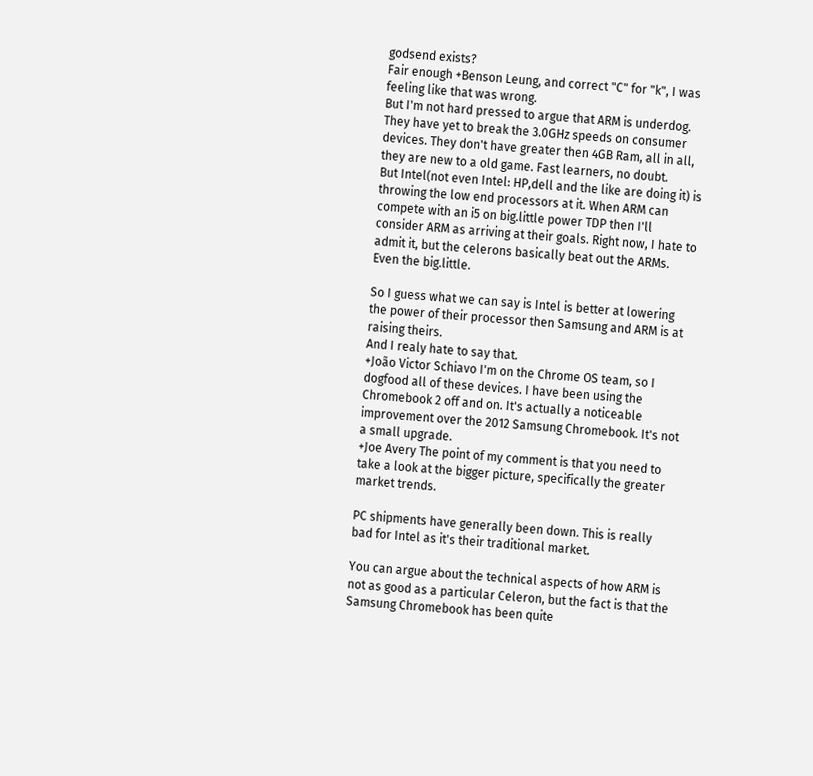godsend exists?
Fair enough +Benson Leung, and correct "C" for "k", I was feeling like that was wrong.
But I'm not hard pressed to argue that ARM is underdog. They have yet to break the 3.0GHz speeds on consumer devices. They don't have greater then 4GB Ram, all in all, they are new to a old game. Fast learners, no doubt.
But Intel(not even Intel: HP,dell and the like are doing it) is throwing the low end processors at it. When ARM can compete with an i5 on big.little power TDP then I'll consider ARM as arriving at their goals. Right now, I hate to admit it, but the celerons basically beat out the ARMs. Even the big.little.

So I guess what we can say is Intel is better at lowering the power of their processor then Samsung and ARM is at raising theirs.
And I realy hate to say that.
+João Victor Schiavo I'm on the Chrome OS team, so I dogfood all of these devices. I have been using the Chromebook 2 off and on. It's actually a noticeable improvement over the 2012 Samsung Chromebook. It's not a small upgrade.
+Joe Avery The point of my comment is that you need to take a look at the bigger picture, specifically the greater market trends.

PC shipments have generally been down. This is really bad for Intel as it's their traditional market.

You can argue about the technical aspects of how ARM is not as good as a particular Celeron, but the fact is that the Samsung Chromebook has been quite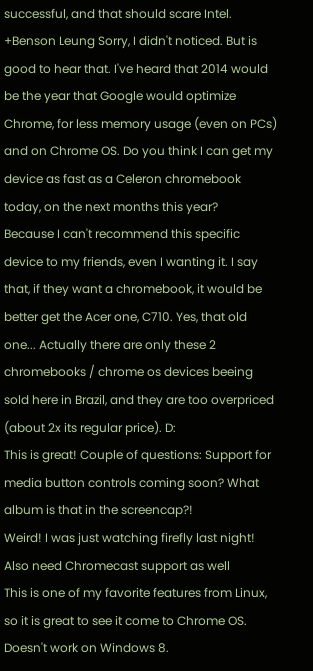successful, and that should scare Intel.
+Benson Leung Sorry, I didn't noticed. But is good to hear that. I've heard that 2014 would be the year that Google would optimize Chrome, for less memory usage (even on PCs) and on Chrome OS. Do you think I can get my device as fast as a Celeron chromebook today, on the next months this year?
Because I can't recommend this specific device to my friends, even I wanting it. I say that, if they want a chromebook, it would be better get the Acer one, C710. Yes, that old one... Actually there are only these 2 chromebooks / chrome os devices beeing sold here in Brazil, and they are too overpriced (about 2x its regular price). D:
This is great! Couple of questions: Support for media button controls coming soon? What album is that in the screencap?!
Weird! I was just watching firefly last night!
Also need Chromecast support as well
This is one of my favorite features from Linux, so it is great to see it come to Chrome OS.
Doesn't work on Windows 8.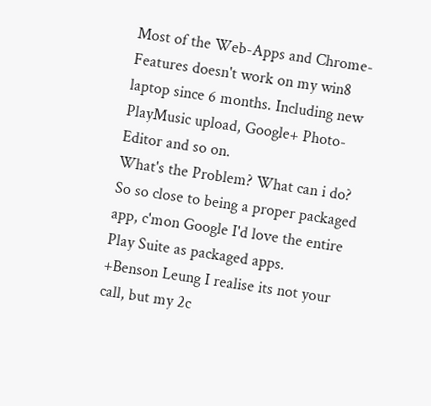Most of the Web-Apps and Chrome-Features doesn't work on my win8 laptop since 6 months. Including new PlayMusic upload, Google+ Photo-Editor and so on.
What's the Problem? What can i do?
So so close to being a proper packaged app, c'mon Google I'd love the entire Play Suite as packaged apps.
+Benson Leung I realise its not your call, but my 2c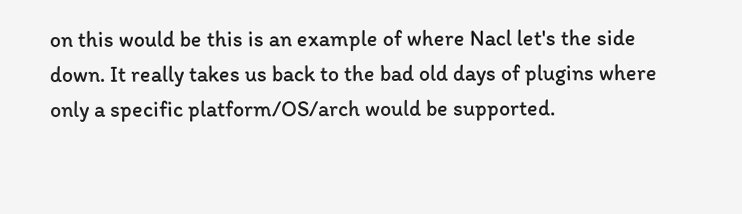on this would be this is an example of where Nacl let's the side down. It really takes us back to the bad old days of plugins where only a specific platform/OS/arch would be supported.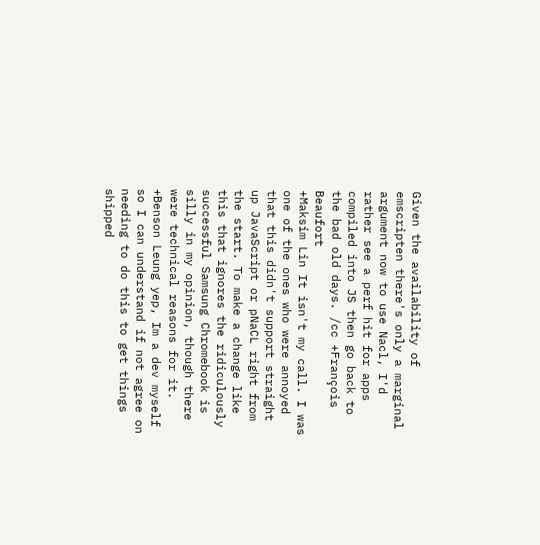Given the availability of emscripten there's only a marginal argument now to use Nacl, I'd rather see a perf hit for apps compiled into JS then go back to the bad old days. /cc +François Beaufort
+Maksim Lin It isn't my call. I was one of the ones who were annoyed that this didn't support straight up JavaScript or pNaCL right from the start. To make a change like this that ignores the ridiculously successful Samsung Chromebook is silly in my opinion, though there were technical reasons for it.
+Benson Leung yep, Im a dev myself so I can understand if not agree on needing to do this to get things shipped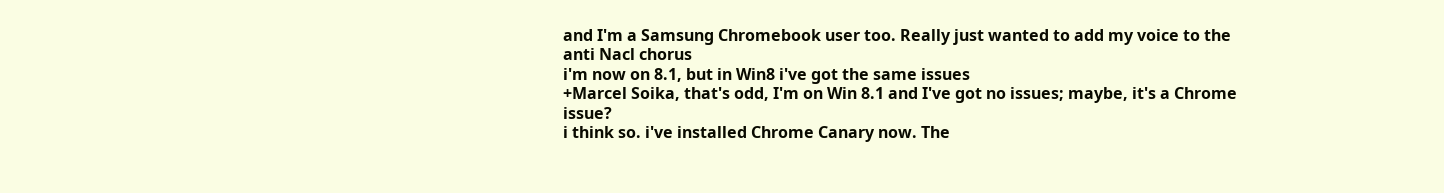and I'm a Samsung Chromebook user too. Really just wanted to add my voice to the anti Nacl chorus
i'm now on 8.1, but in Win8 i've got the same issues
+Marcel Soika, that's odd, I'm on Win 8.1 and I've got no issues; maybe, it's a Chrome issue?
i think so. i've installed Chrome Canary now. The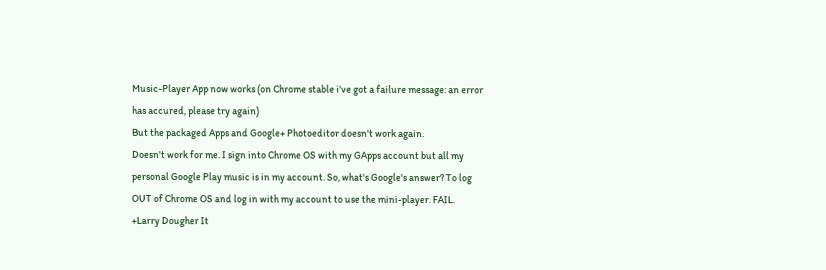Music-Player App now works (on Chrome stable i've got a failure message: an error has accured, please try again)
But the packaged Apps and Google+ Photoeditor doesn't work again.
Doesn't work for me. I sign into Chrome OS with my GApps account but all my personal Google Play music is in my account. So, what's Google's answer? To log OUT of Chrome OS and log in with my account to use the mini-player. FAIL.
+Larry Dougher It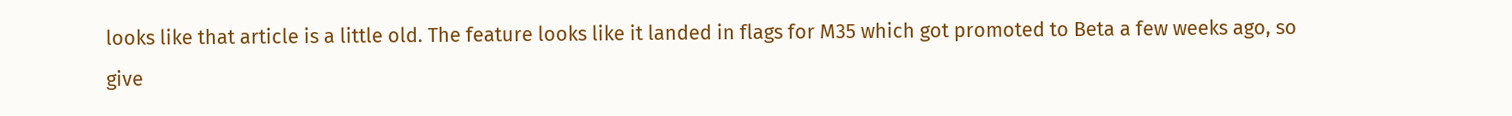looks like that article is a little old. The feature looks like it landed in flags for M35 which got promoted to Beta a few weeks ago, so give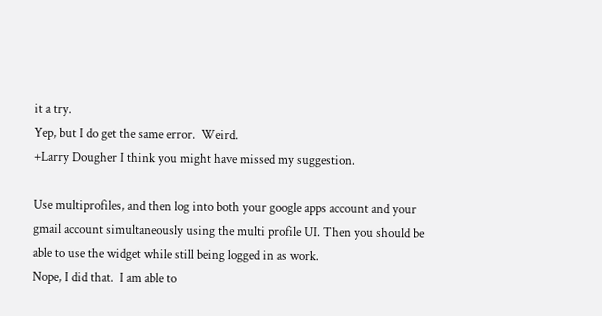it a try.
Yep, but I do get the same error.  Weird.
+Larry Dougher I think you might have missed my suggestion.

Use multiprofiles, and then log into both your google apps account and your gmail account simultaneously using the multi profile UI. Then you should be able to use the widget while still being logged in as work.
Nope, I did that.  I am able to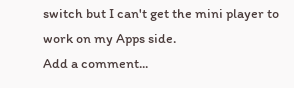switch but I can't get the mini player to work on my Apps side.
Add a comment...